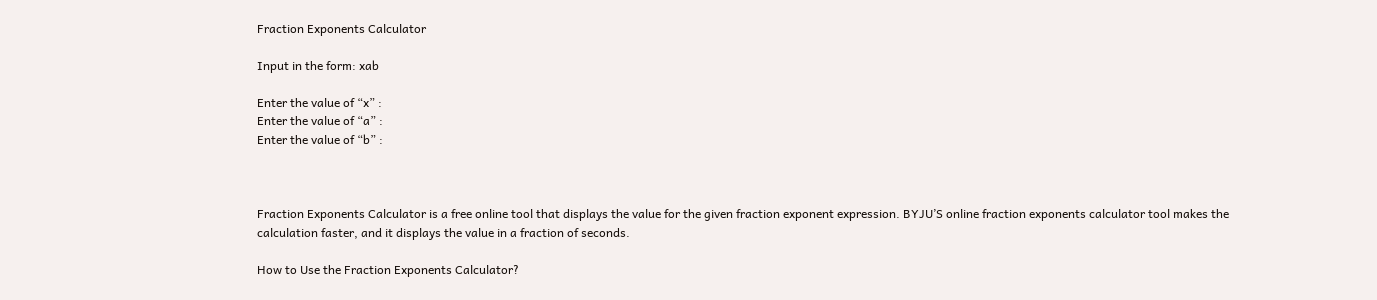Fraction Exponents Calculator

Input in the form: xab

Enter the value of “x” :
Enter the value of “a” :
Enter the value of “b” :



Fraction Exponents Calculator is a free online tool that displays the value for the given fraction exponent expression. BYJU’S online fraction exponents calculator tool makes the calculation faster, and it displays the value in a fraction of seconds.

How to Use the Fraction Exponents Calculator?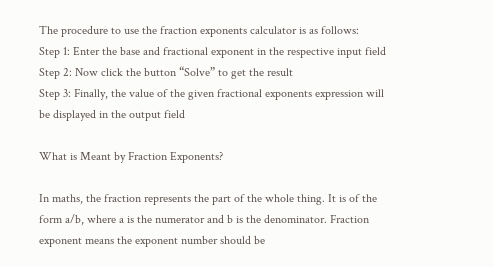The procedure to use the fraction exponents calculator is as follows:
Step 1: Enter the base and fractional exponent in the respective input field
Step 2: Now click the button “Solve” to get the result
Step 3: Finally, the value of the given fractional exponents expression will be displayed in the output field

What is Meant by Fraction Exponents?

In maths, the fraction represents the part of the whole thing. It is of the form a/b, where a is the numerator and b is the denominator. Fraction exponent means the exponent number should be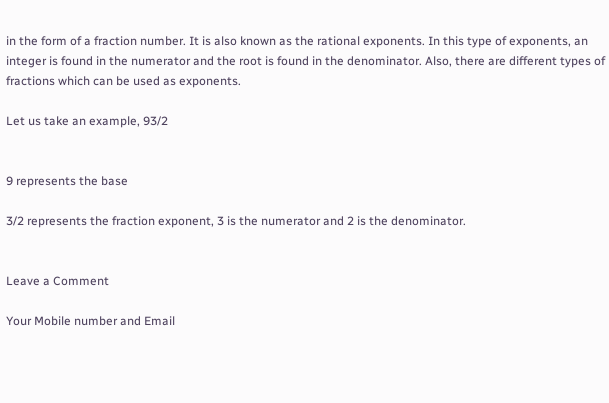in the form of a fraction number. It is also known as the rational exponents. In this type of exponents, an integer is found in the numerator and the root is found in the denominator. Also, there are different types of fractions which can be used as exponents.

Let us take an example, 93/2


9 represents the base

3/2 represents the fraction exponent, 3 is the numerator and 2 is the denominator.


Leave a Comment

Your Mobile number and Email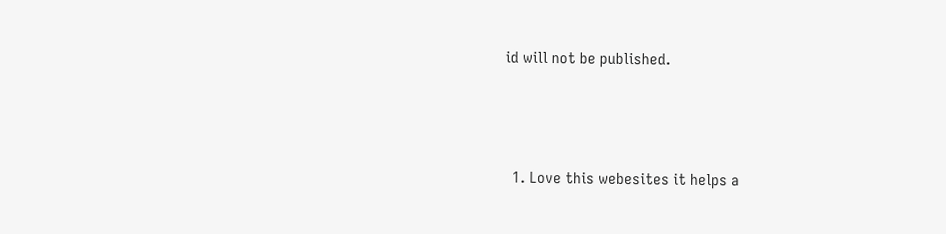id will not be published.



  1. Love this webesites it helps a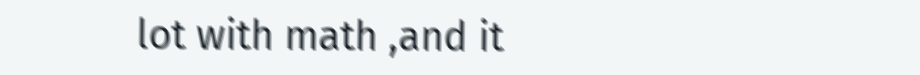lot with math ,and it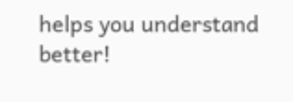helps you understand better!